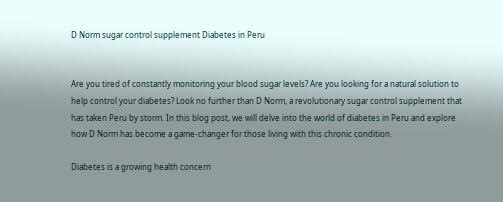D Norm sugar control supplement Diabetes in Peru


Are you tired of constantly monitoring your blood sugar levels? Are you looking for a natural solution to help control your diabetes? Look no further than D Norm, a revolutionary sugar control supplement that has taken Peru by storm. In this blog post, we will delve into the world of diabetes in Peru and explore how D Norm has become a game-changer for those living with this chronic condition.

Diabetes is a growing health concern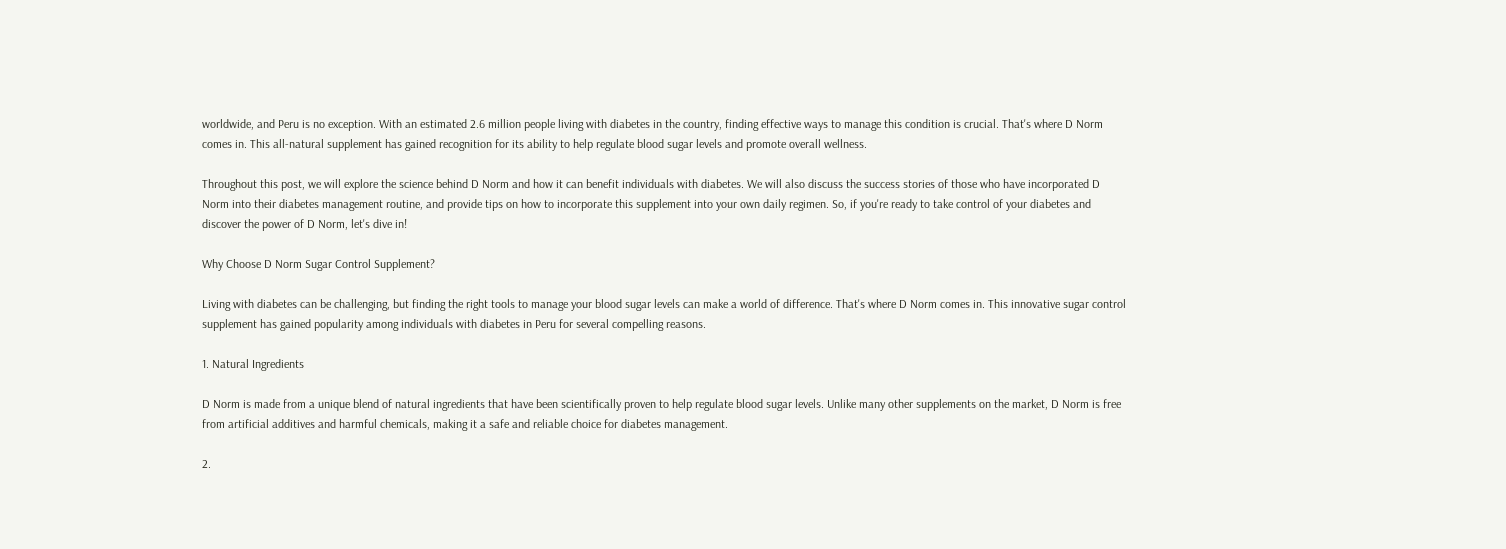worldwide, and Peru is no exception. With an estimated 2.6 million people living with diabetes in the country, finding effective ways to manage this condition is crucial. That's where D Norm comes in. This all-natural supplement has gained recognition for its ability to help regulate blood sugar levels and promote overall wellness.

Throughout this post, we will explore the science behind D Norm and how it can benefit individuals with diabetes. We will also discuss the success stories of those who have incorporated D Norm into their diabetes management routine, and provide tips on how to incorporate this supplement into your own daily regimen. So, if you're ready to take control of your diabetes and discover the power of D Norm, let's dive in!

Why Choose D Norm Sugar Control Supplement?

Living with diabetes can be challenging, but finding the right tools to manage your blood sugar levels can make a world of difference. That's where D Norm comes in. This innovative sugar control supplement has gained popularity among individuals with diabetes in Peru for several compelling reasons.

1. Natural Ingredients

D Norm is made from a unique blend of natural ingredients that have been scientifically proven to help regulate blood sugar levels. Unlike many other supplements on the market, D Norm is free from artificial additives and harmful chemicals, making it a safe and reliable choice for diabetes management.

2.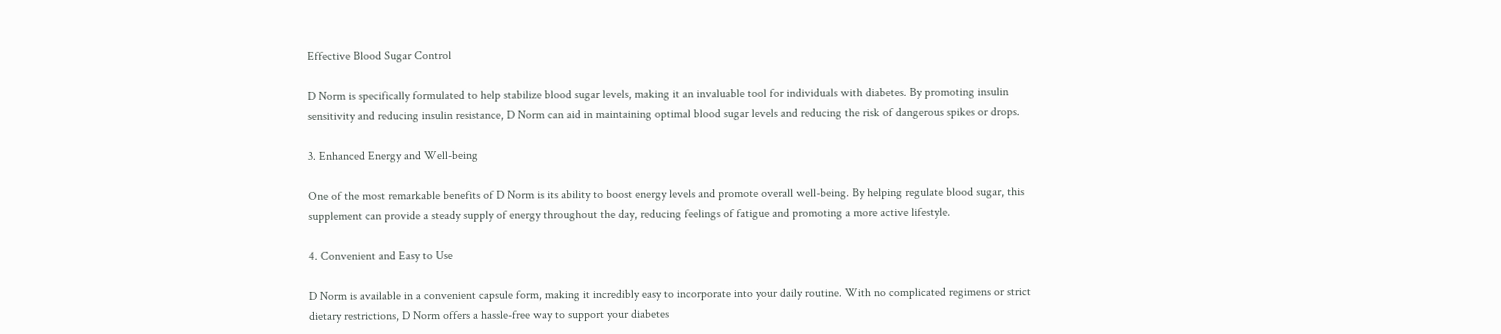Effective Blood Sugar Control

D Norm is specifically formulated to help stabilize blood sugar levels, making it an invaluable tool for individuals with diabetes. By promoting insulin sensitivity and reducing insulin resistance, D Norm can aid in maintaining optimal blood sugar levels and reducing the risk of dangerous spikes or drops.

3. Enhanced Energy and Well-being

One of the most remarkable benefits of D Norm is its ability to boost energy levels and promote overall well-being. By helping regulate blood sugar, this supplement can provide a steady supply of energy throughout the day, reducing feelings of fatigue and promoting a more active lifestyle.

4. Convenient and Easy to Use

D Norm is available in a convenient capsule form, making it incredibly easy to incorporate into your daily routine. With no complicated regimens or strict dietary restrictions, D Norm offers a hassle-free way to support your diabetes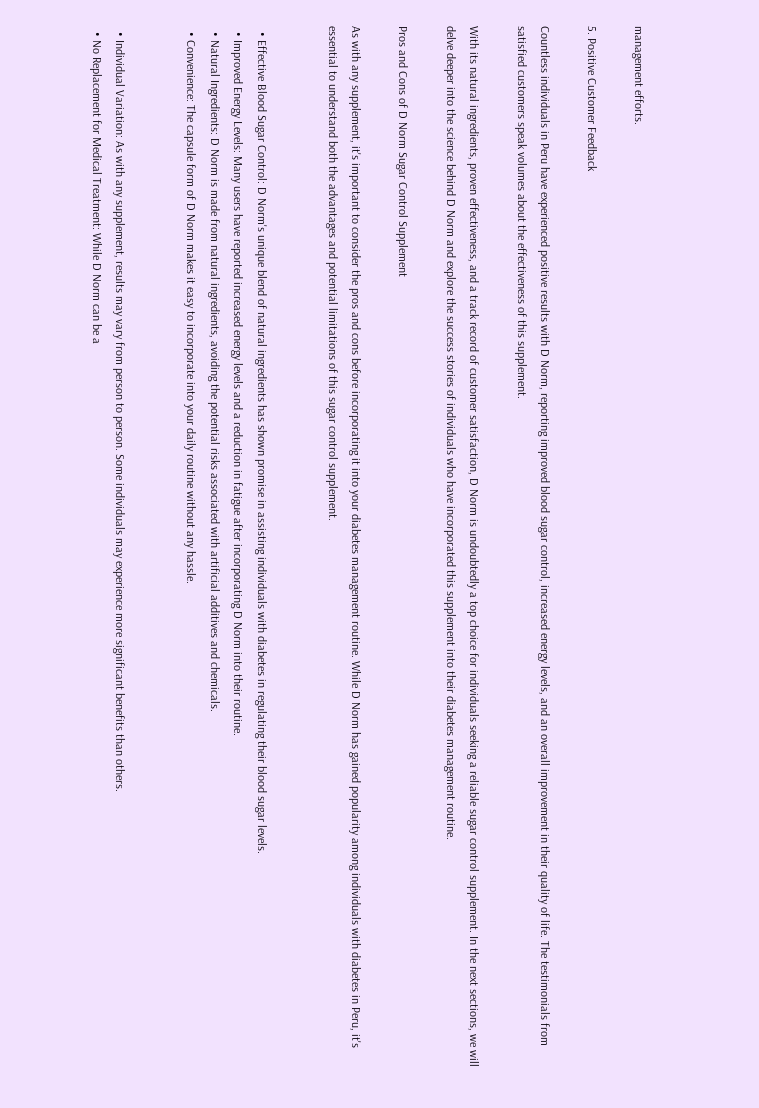management efforts.

5. Positive Customer Feedback

Countless individuals in Peru have experienced positive results with D Norm, reporting improved blood sugar control, increased energy levels, and an overall improvement in their quality of life. The testimonials from satisfied customers speak volumes about the effectiveness of this supplement.

With its natural ingredients, proven effectiveness, and a track record of customer satisfaction, D Norm is undoubtedly a top choice for individuals seeking a reliable sugar control supplement. In the next sections, we will delve deeper into the science behind D Norm and explore the success stories of individuals who have incorporated this supplement into their diabetes management routine.

Pros and Cons of D Norm Sugar Control Supplement

As with any supplement, it's important to consider the pros and cons before incorporating it into your diabetes management routine. While D Norm has gained popularity among individuals with diabetes in Peru, it's essential to understand both the advantages and potential limitations of this sugar control supplement.


  • Effective Blood Sugar Control: D Norm's unique blend of natural ingredients has shown promise in assisting individuals with diabetes in regulating their blood sugar levels.
  • Improved Energy Levels: Many users have reported increased energy levels and a reduction in fatigue after incorporating D Norm into their routine.
  • Natural Ingredients: D Norm is made from natural ingredients, avoiding the potential risks associated with artificial additives and chemicals.
  • Convenience: The capsule form of D Norm makes it easy to incorporate into your daily routine without any hassle.


  • Individual Variation: As with any supplement, results may vary from person to person. Some individuals may experience more significant benefits than others.
  • No Replacement for Medical Treatment: While D Norm can be a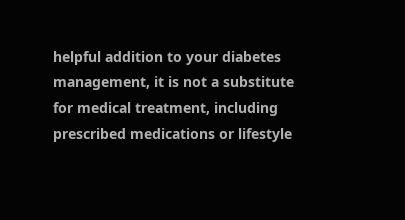helpful addition to your diabetes management, it is not a substitute for medical treatment, including prescribed medications or lifestyle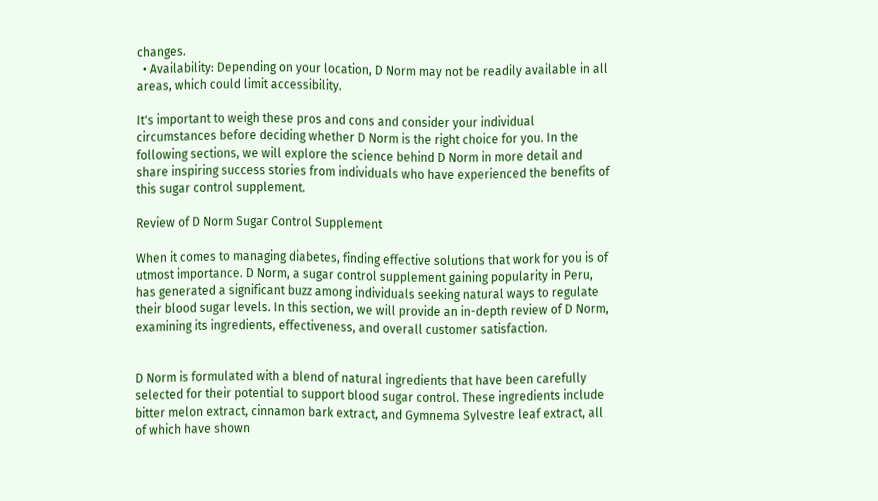changes.
  • Availability: Depending on your location, D Norm may not be readily available in all areas, which could limit accessibility.

It's important to weigh these pros and cons and consider your individual circumstances before deciding whether D Norm is the right choice for you. In the following sections, we will explore the science behind D Norm in more detail and share inspiring success stories from individuals who have experienced the benefits of this sugar control supplement.

Review of D Norm Sugar Control Supplement

When it comes to managing diabetes, finding effective solutions that work for you is of utmost importance. D Norm, a sugar control supplement gaining popularity in Peru, has generated a significant buzz among individuals seeking natural ways to regulate their blood sugar levels. In this section, we will provide an in-depth review of D Norm, examining its ingredients, effectiveness, and overall customer satisfaction.


D Norm is formulated with a blend of natural ingredients that have been carefully selected for their potential to support blood sugar control. These ingredients include bitter melon extract, cinnamon bark extract, and Gymnema Sylvestre leaf extract, all of which have shown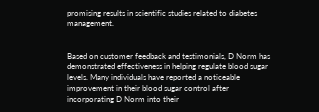promising results in scientific studies related to diabetes management.


Based on customer feedback and testimonials, D Norm has demonstrated effectiveness in helping regulate blood sugar levels. Many individuals have reported a noticeable improvement in their blood sugar control after incorporating D Norm into their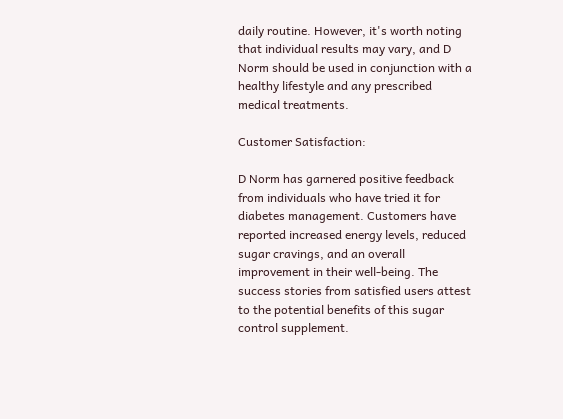daily routine. However, it's worth noting that individual results may vary, and D Norm should be used in conjunction with a healthy lifestyle and any prescribed medical treatments.

Customer Satisfaction:

D Norm has garnered positive feedback from individuals who have tried it for diabetes management. Customers have reported increased energy levels, reduced sugar cravings, and an overall improvement in their well-being. The success stories from satisfied users attest to the potential benefits of this sugar control supplement.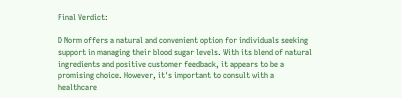Final Verdict:

D Norm offers a natural and convenient option for individuals seeking support in managing their blood sugar levels. With its blend of natural ingredients and positive customer feedback, it appears to be a promising choice. However, it's important to consult with a healthcare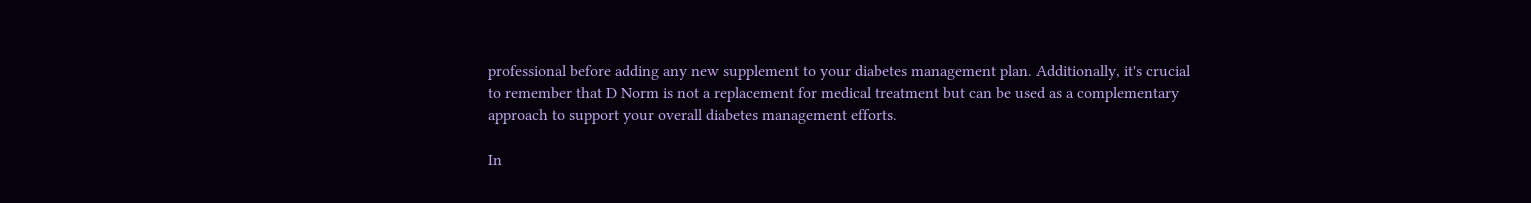professional before adding any new supplement to your diabetes management plan. Additionally, it's crucial to remember that D Norm is not a replacement for medical treatment but can be used as a complementary approach to support your overall diabetes management efforts.

In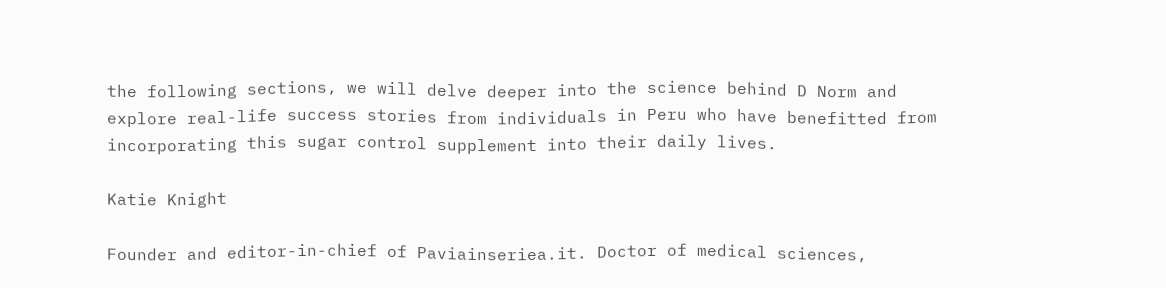the following sections, we will delve deeper into the science behind D Norm and explore real-life success stories from individuals in Peru who have benefitted from incorporating this sugar control supplement into their daily lives.

Katie Knight

Founder and editor-in-chief of Paviainseriea.it. Doctor of medical sciences,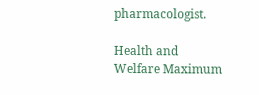pharmacologist.

Health and Welfare Maximum